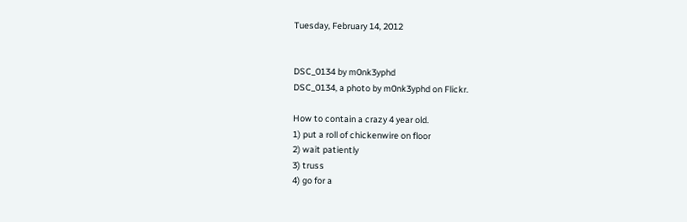Tuesday, February 14, 2012


DSC_0134 by m0nk3yphd
DSC_0134, a photo by m0nk3yphd on Flickr.

How to contain a crazy 4 year old.
1) put a roll of chickenwire on floor
2) wait patiently
3) truss
4) go for a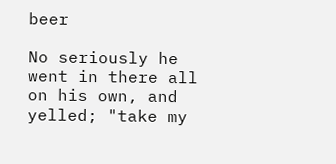beer

No seriously he went in there all on his own, and yelled; "take my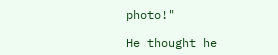photo!"

He thought he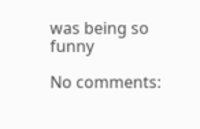was being so funny

No comments: